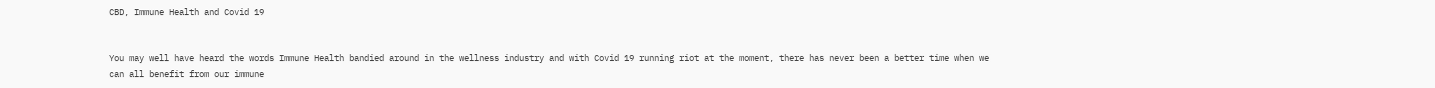CBD, Immune Health and Covid 19


You may well have heard the words Immune Health bandied around in the wellness industry and with Covid 19 running riot at the moment, there has never been a better time when we can all benefit from our immune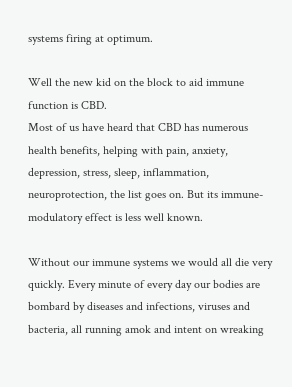systems firing at optimum.

Well the new kid on the block to aid immune function is CBD.
Most of us have heard that CBD has numerous health benefits, helping with pain, anxiety, depression, stress, sleep, inflammation, neuroprotection, the list goes on. But its immune- modulatory effect is less well known.

Without our immune systems we would all die very quickly. Every minute of every day our bodies are bombard by diseases and infections, viruses and bacteria, all running amok and intent on wreaking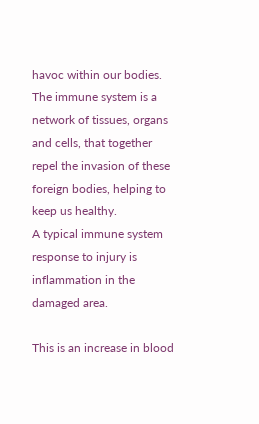havoc within our bodies.
The immune system is a network of tissues, organs and cells, that together repel the invasion of these foreign bodies, helping to keep us healthy.
A typical immune system response to injury is inflammation in the damaged area.

This is an increase in blood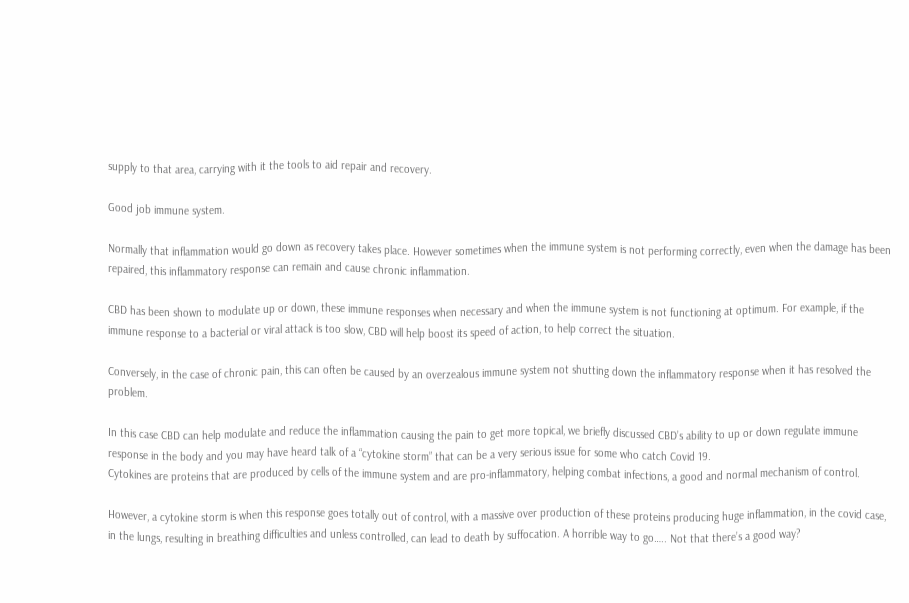supply to that area, carrying with it the tools to aid repair and recovery.

Good job immune system.

Normally that inflammation would go down as recovery takes place. However sometimes when the immune system is not performing correctly, even when the damage has been repaired, this inflammatory response can remain and cause chronic inflammation.

CBD has been shown to modulate up or down, these immune responses when necessary and when the immune system is not functioning at optimum. For example, if the immune response to a bacterial or viral attack is too slow, CBD will help boost its speed of action, to help correct the situation.

Conversely, in the case of chronic pain, this can often be caused by an overzealous immune system not shutting down the inflammatory response when it has resolved the problem.

In this case CBD can help modulate and reduce the inflammation causing the pain to get more topical, we briefly discussed CBD’s ability to up or down regulate immune response in the body and you may have heard talk of a “cytokine storm” that can be a very serious issue for some who catch Covid 19.
Cytokines are proteins that are produced by cells of the immune system and are pro-inflammatory, helping combat infections, a good and normal mechanism of control.

However, a cytokine storm is when this response goes totally out of control, with a massive over production of these proteins producing huge inflammation, in the covid case, in the lungs, resulting in breathing difficulties and unless controlled, can lead to death by suffocation. A horrible way to go….. Not that there’s a good way?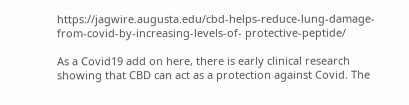https://jagwire.augusta.edu/cbd-helps-reduce-lung-damage-from-covid-by-increasing-levels-of- protective-peptide/

As a Covid19 add on here, there is early clinical research showing that CBD can act as a protection against Covid. The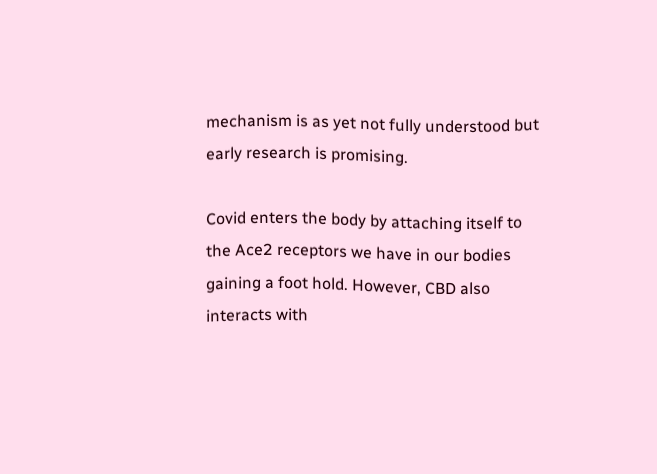mechanism is as yet not fully understood but early research is promising.

Covid enters the body by attaching itself to the Ace2 receptors we have in our bodies gaining a foot hold. However, CBD also interacts with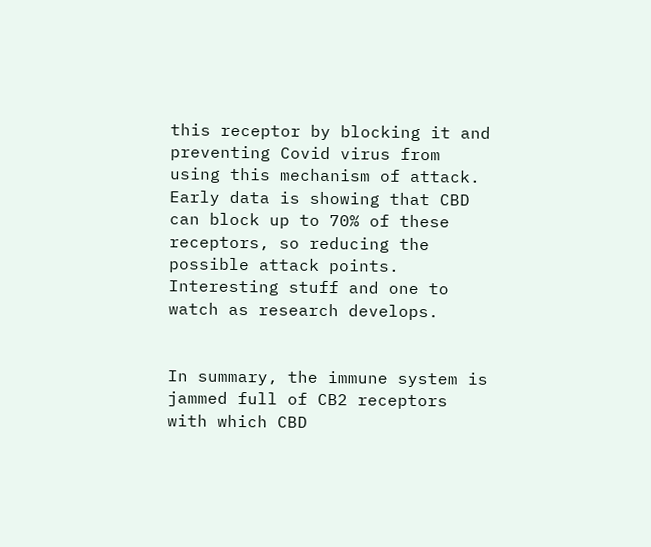this receptor by blocking it and preventing Covid virus from using this mechanism of attack. Early data is showing that CBD can block up to 70% of these receptors, so reducing the possible attack points. Interesting stuff and one to watch as research develops.


In summary, the immune system is jammed full of CB2 receptors with which CBD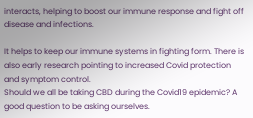interacts, helping to boost our immune response and fight off disease and infections.

It helps to keep our immune systems in fighting form. There is also early research pointing to increased Covid protection and symptom control.
Should we all be taking CBD during the Covid19 epidemic? A good question to be asking ourselves.